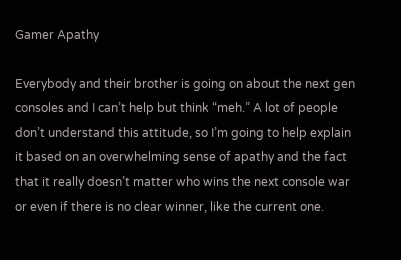Gamer Apathy

Everybody and their brother is going on about the next gen consoles and I can’t help but think “meh.” A lot of people don’t understand this attitude, so I’m going to help explain it based on an overwhelming sense of apathy and the fact that it really doesn’t matter who wins the next console war or even if there is no clear winner, like the current one.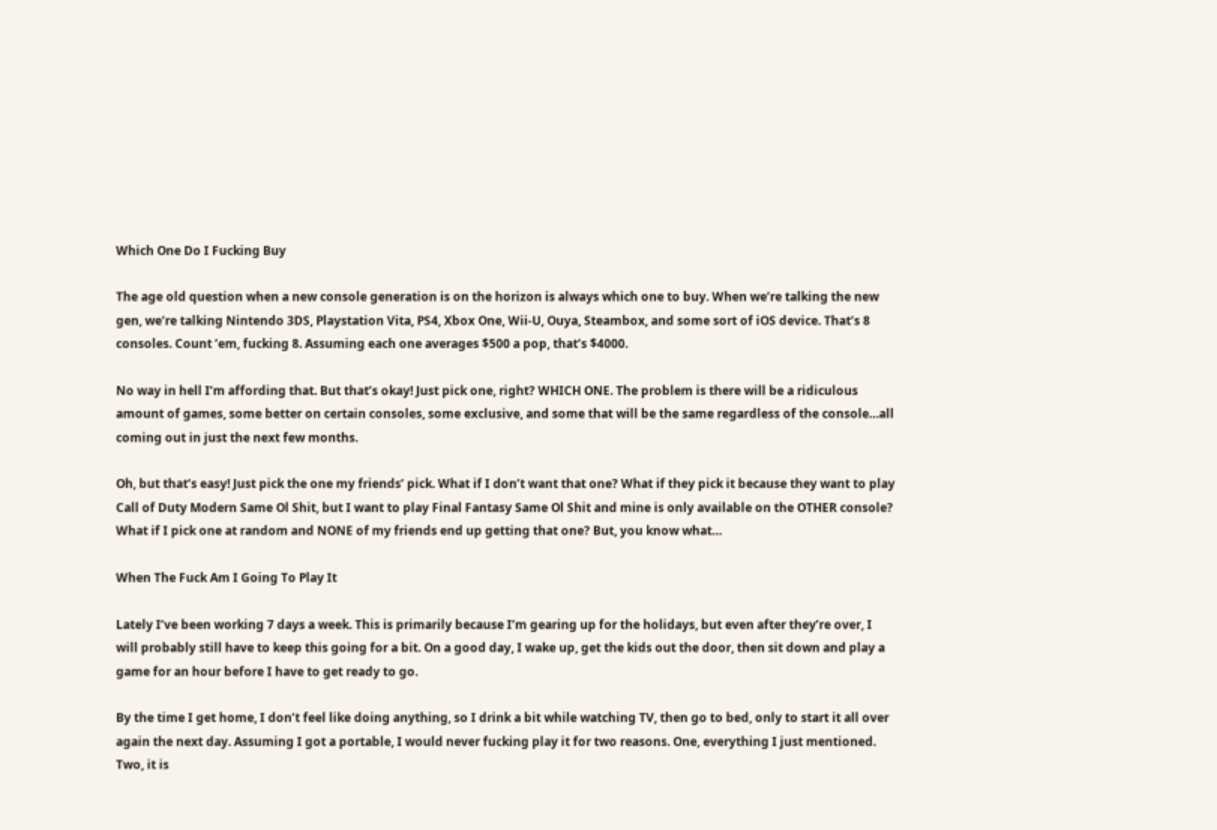Which One Do I Fucking Buy

The age old question when a new console generation is on the horizon is always which one to buy. When we’re talking the new gen, we’re talking Nintendo 3DS, Playstation Vita, PS4, Xbox One, Wii-U, Ouya, Steambox, and some sort of iOS device. That’s 8 consoles. Count ’em, fucking 8. Assuming each one averages $500 a pop, that’s $4000.

No way in hell I’m affording that. But that’s okay! Just pick one, right? WHICH ONE. The problem is there will be a ridiculous amount of games, some better on certain consoles, some exclusive, and some that will be the same regardless of the console…all coming out in just the next few months.

Oh, but that’s easy! Just pick the one my friends’ pick. What if I don’t want that one? What if they pick it because they want to play Call of Duty Modern Same Ol Shit, but I want to play Final Fantasy Same Ol Shit and mine is only available on the OTHER console? What if I pick one at random and NONE of my friends end up getting that one? But, you know what…

When The Fuck Am I Going To Play It

Lately I’ve been working 7 days a week. This is primarily because I’m gearing up for the holidays, but even after they’re over, I will probably still have to keep this going for a bit. On a good day, I wake up, get the kids out the door, then sit down and play a game for an hour before I have to get ready to go.

By the time I get home, I don’t feel like doing anything, so I drink a bit while watching TV, then go to bed, only to start it all over again the next day. Assuming I got a portable, I would never fucking play it for two reasons. One, everything I just mentioned. Two, it is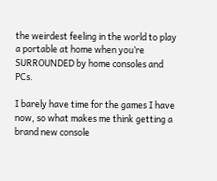the weirdest feeling in the world to play a portable at home when you’re SURROUNDED by home consoles and PCs.

I barely have time for the games I have now, so what makes me think getting a brand new console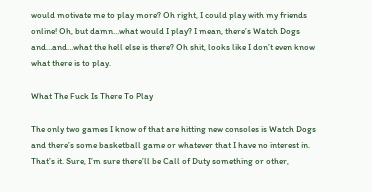would motivate me to play more? Oh right, I could play with my friends online! Oh, but damn…what would I play? I mean, there’s Watch Dogs and…and…what the hell else is there? Oh shit, looks like I don’t even know what there is to play.

What The Fuck Is There To Play

The only two games I know of that are hitting new consoles is Watch Dogs and there’s some basketball game or whatever that I have no interest in. That’s it. Sure, I’m sure there’ll be Call of Duty something or other,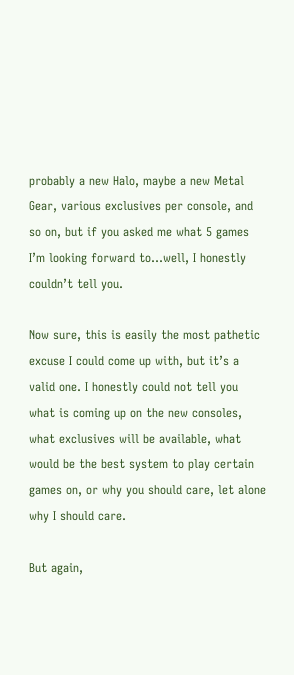probably a new Halo, maybe a new Metal Gear, various exclusives per console, and so on, but if you asked me what 5 games I’m looking forward to…well, I honestly couldn’t tell you.

Now sure, this is easily the most pathetic excuse I could come up with, but it’s a valid one. I honestly could not tell you what is coming up on the new consoles, what exclusives will be available, what would be the best system to play certain games on, or why you should care, let alone why I should care.

But again,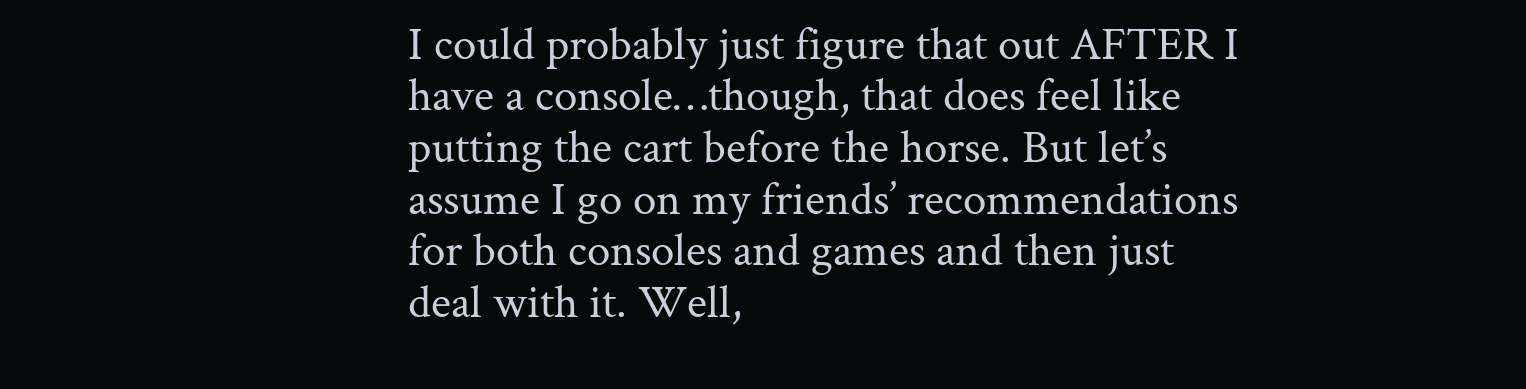I could probably just figure that out AFTER I have a console…though, that does feel like putting the cart before the horse. But let’s assume I go on my friends’ recommendations for both consoles and games and then just deal with it. Well,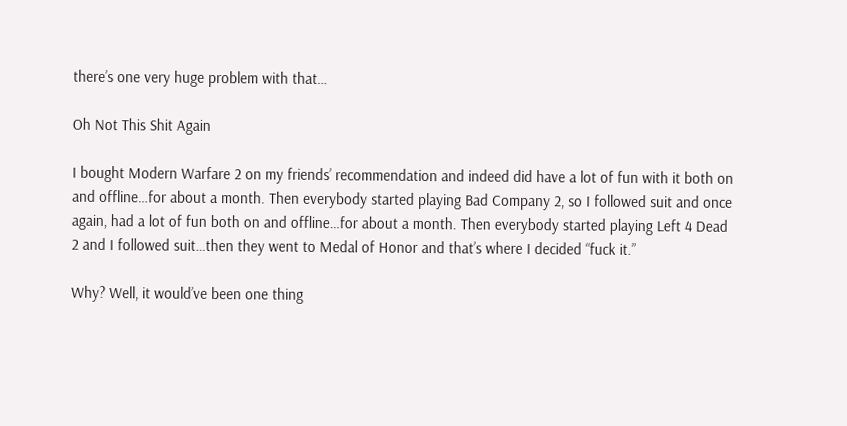there’s one very huge problem with that…

Oh Not This Shit Again

I bought Modern Warfare 2 on my friends’ recommendation and indeed did have a lot of fun with it both on and offline…for about a month. Then everybody started playing Bad Company 2, so I followed suit and once again, had a lot of fun both on and offline…for about a month. Then everybody started playing Left 4 Dead 2 and I followed suit…then they went to Medal of Honor and that’s where I decided “fuck it.”

Why? Well, it would’ve been one thing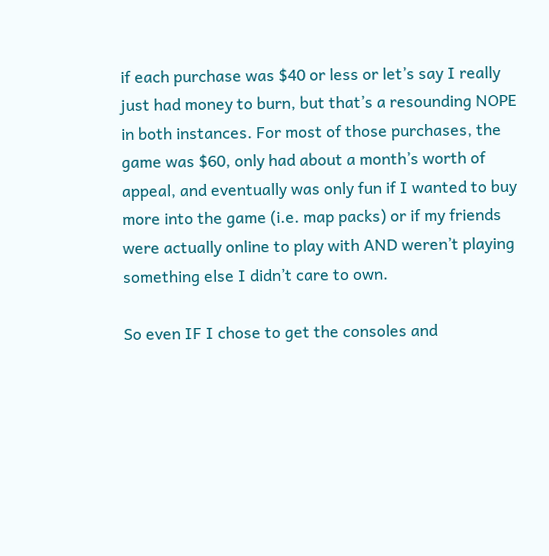if each purchase was $40 or less or let’s say I really just had money to burn, but that’s a resounding NOPE in both instances. For most of those purchases, the game was $60, only had about a month’s worth of appeal, and eventually was only fun if I wanted to buy more into the game (i.e. map packs) or if my friends were actually online to play with AND weren’t playing something else I didn’t care to own.

So even IF I chose to get the consoles and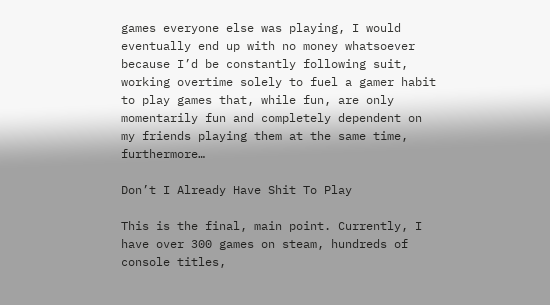games everyone else was playing, I would eventually end up with no money whatsoever because I’d be constantly following suit, working overtime solely to fuel a gamer habit to play games that, while fun, are only momentarily fun and completely dependent on my friends playing them at the same time, furthermore…

Don’t I Already Have Shit To Play

This is the final, main point. Currently, I have over 300 games on steam, hundreds of console titles,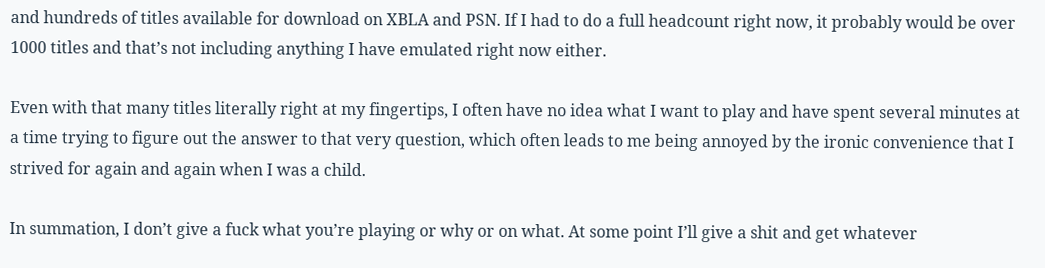and hundreds of titles available for download on XBLA and PSN. If I had to do a full headcount right now, it probably would be over 1000 titles and that’s not including anything I have emulated right now either.

Even with that many titles literally right at my fingertips, I often have no idea what I want to play and have spent several minutes at a time trying to figure out the answer to that very question, which often leads to me being annoyed by the ironic convenience that I strived for again and again when I was a child.

In summation, I don’t give a fuck what you’re playing or why or on what. At some point I’ll give a shit and get whatever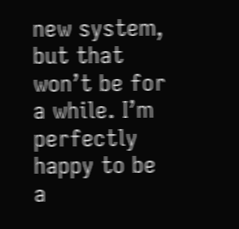new system, but that won’t be for a while. I’m perfectly happy to be a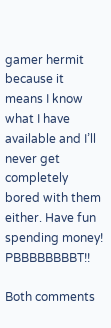gamer hermit because it means I know what I have available and I’ll never get completely bored with them either. Have fun spending money! PBBBBBBBBT!!

Both comments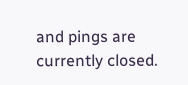and pings are currently closed.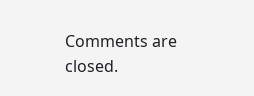Comments are closed.